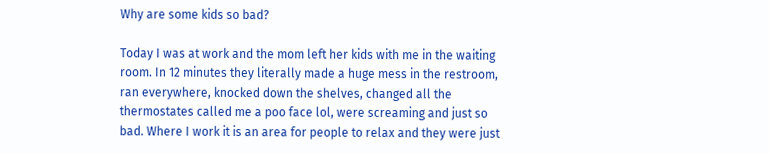Why are some kids so bad?

Today I was at work and the mom left her kids with me in the waiting room. In 12 minutes they literally made a huge mess in the restroom, ran everywhere, knocked down the shelves, changed all the thermostates called me a poo face lol, were screaming and just so bad. Where I work it is an area for people to relax and they were just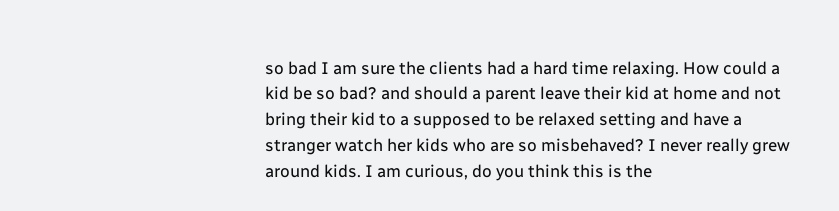so bad I am sure the clients had a hard time relaxing. How could a kid be so bad? and should a parent leave their kid at home and not bring their kid to a supposed to be relaxed setting and have a stranger watch her kids who are so misbehaved? I never really grew around kids. I am curious, do you think this is the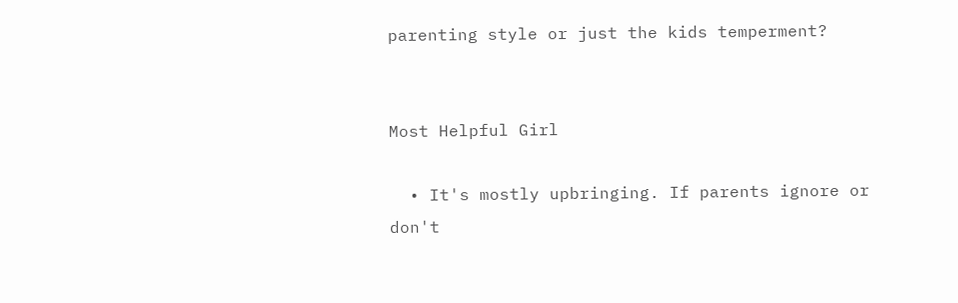parenting style or just the kids temperment?


Most Helpful Girl

  • It's mostly upbringing. If parents ignore or don't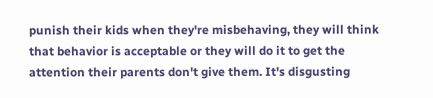punish their kids when they're misbehaving, they will think that behavior is acceptable or they will do it to get the attention their parents don't give them. It's disgusting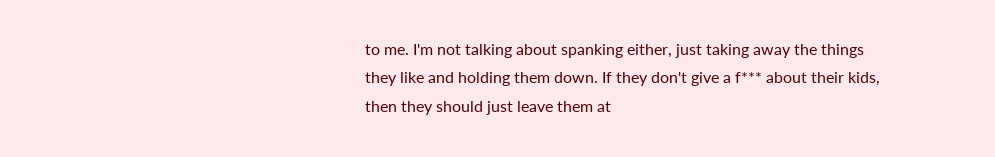to me. I'm not talking about spanking either, just taking away the things they like and holding them down. If they don't give a f*** about their kids, then they should just leave them at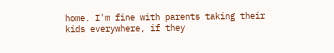home. I'm fine with parents taking their kids everywhere, if they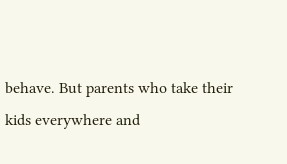behave. But parents who take their kids everywhere and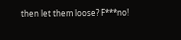then let them loose? F***no!